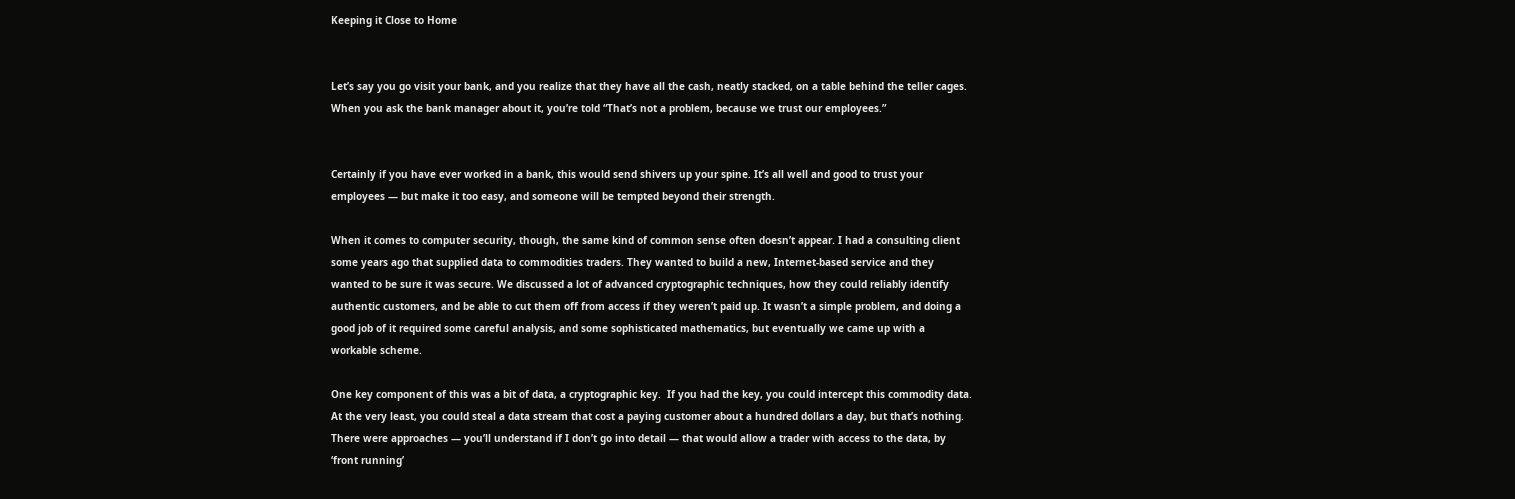Keeping it Close to Home


Let’s say you go visit your bank, and you realize that they have all the cash, neatly stacked, on a table behind the teller cages. When you ask the bank manager about it, you’re told “That’s not a problem, because we trust our employees.”


Certainly if you have ever worked in a bank, this would send shivers up your spine. It’s all well and good to trust your employees — but make it too easy, and someone will be tempted beyond their strength.

When it comes to computer security, though, the same kind of common sense often doesn’t appear. I had a consulting client some years ago that supplied data to commodities traders. They wanted to build a new, Internet-based service and they wanted to be sure it was secure. We discussed a lot of advanced cryptographic techniques, how they could reliably identify authentic customers, and be able to cut them off from access if they weren’t paid up. It wasn’t a simple problem, and doing a good job of it required some careful analysis, and some sophisticated mathematics, but eventually we came up with a workable scheme.

One key component of this was a bit of data, a cryptographic key.  If you had the key, you could intercept this commodity data. At the very least, you could steal a data stream that cost a paying customer about a hundred dollars a day, but that’s nothing. There were approaches — you’ll understand if I don’t go into detail — that would allow a trader with access to the data, by ‘front running’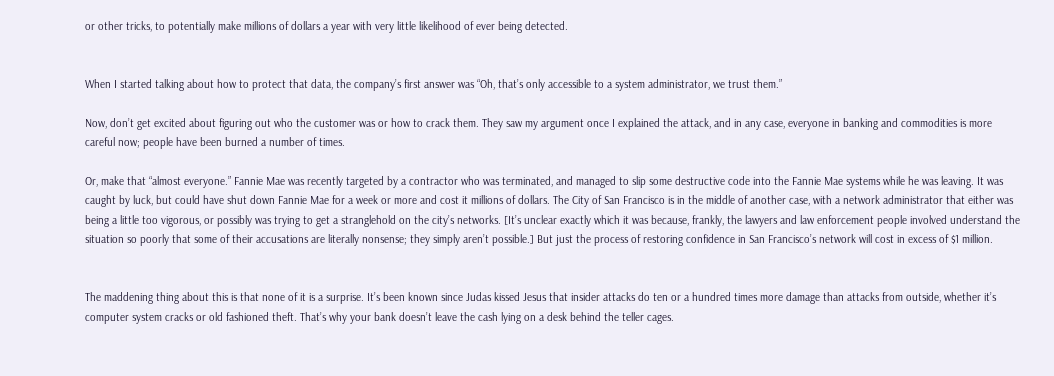or other tricks, to potentially make millions of dollars a year with very little likelihood of ever being detected.


When I started talking about how to protect that data, the company’s first answer was “Oh, that’s only accessible to a system administrator, we trust them.”

Now, don’t get excited about figuring out who the customer was or how to crack them. They saw my argument once I explained the attack, and in any case, everyone in banking and commodities is more careful now; people have been burned a number of times.

Or, make that “almost everyone.” Fannie Mae was recently targeted by a contractor who was terminated, and managed to slip some destructive code into the Fannie Mae systems while he was leaving. It was caught by luck, but could have shut down Fannie Mae for a week or more and cost it millions of dollars. The City of San Francisco is in the middle of another case, with a network administrator that either was being a little too vigorous, or possibly was trying to get a stranglehold on the city’s networks. [It’s unclear exactly which it was because, frankly, the lawyers and law enforcement people involved understand the situation so poorly that some of their accusations are literally nonsense; they simply aren’t possible.] But just the process of restoring confidence in San Francisco’s network will cost in excess of $1 million.


The maddening thing about this is that none of it is a surprise. It’s been known since Judas kissed Jesus that insider attacks do ten or a hundred times more damage than attacks from outside, whether it’s computer system cracks or old fashioned theft. That’s why your bank doesn’t leave the cash lying on a desk behind the teller cages.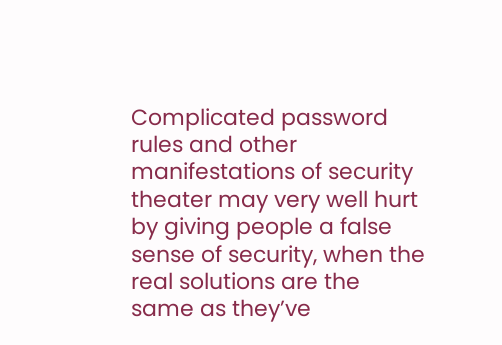Complicated password rules and other manifestations of security theater may very well hurt by giving people a false sense of security, when the real solutions are the same as they’ve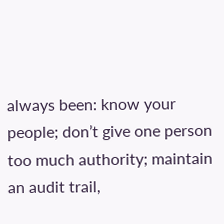always been: know your people; don’t give one person too much authority; maintain an audit trail,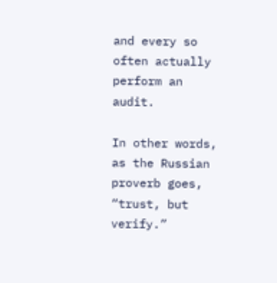and every so often actually perform an audit.

In other words, as the Russian proverb goes, “trust, but verify.”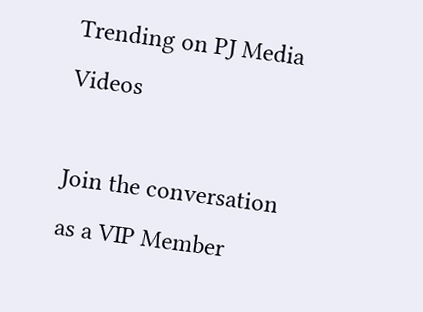Trending on PJ Media Videos

Join the conversation as a VIP Member